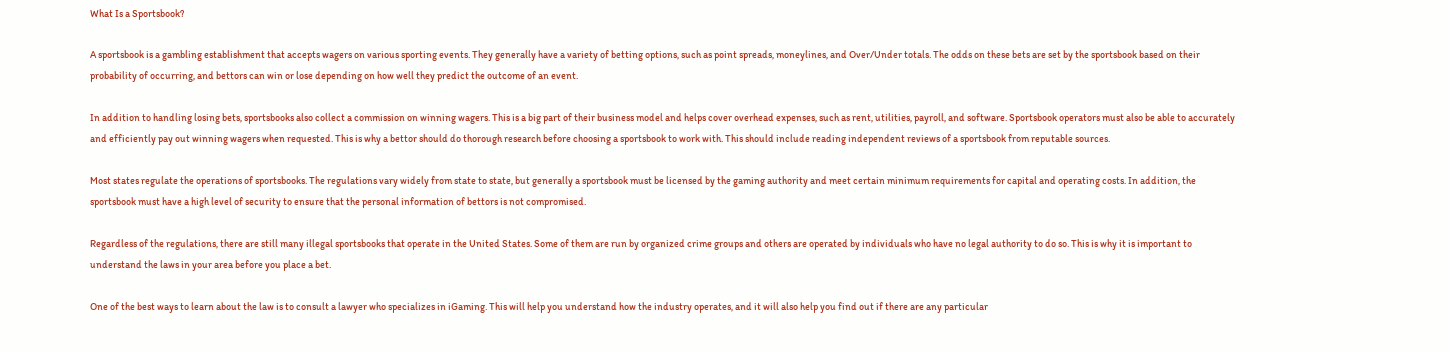What Is a Sportsbook?

A sportsbook is a gambling establishment that accepts wagers on various sporting events. They generally have a variety of betting options, such as point spreads, moneylines, and Over/Under totals. The odds on these bets are set by the sportsbook based on their probability of occurring, and bettors can win or lose depending on how well they predict the outcome of an event.

In addition to handling losing bets, sportsbooks also collect a commission on winning wagers. This is a big part of their business model and helps cover overhead expenses, such as rent, utilities, payroll, and software. Sportsbook operators must also be able to accurately and efficiently pay out winning wagers when requested. This is why a bettor should do thorough research before choosing a sportsbook to work with. This should include reading independent reviews of a sportsbook from reputable sources.

Most states regulate the operations of sportsbooks. The regulations vary widely from state to state, but generally a sportsbook must be licensed by the gaming authority and meet certain minimum requirements for capital and operating costs. In addition, the sportsbook must have a high level of security to ensure that the personal information of bettors is not compromised.

Regardless of the regulations, there are still many illegal sportsbooks that operate in the United States. Some of them are run by organized crime groups and others are operated by individuals who have no legal authority to do so. This is why it is important to understand the laws in your area before you place a bet.

One of the best ways to learn about the law is to consult a lawyer who specializes in iGaming. This will help you understand how the industry operates, and it will also help you find out if there are any particular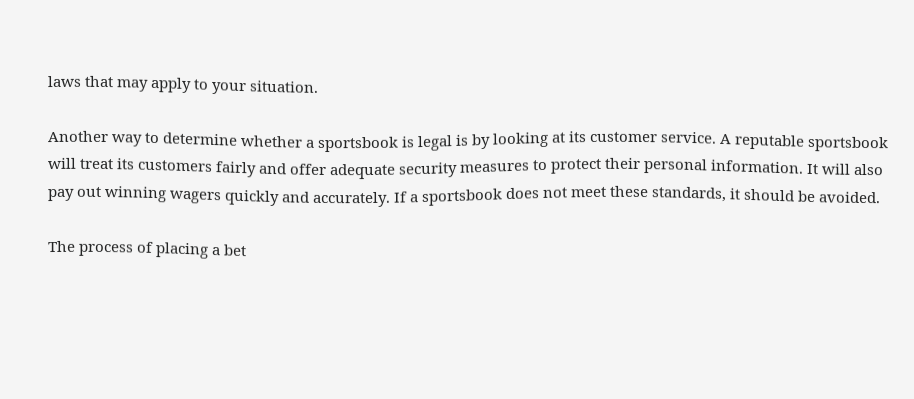laws that may apply to your situation.

Another way to determine whether a sportsbook is legal is by looking at its customer service. A reputable sportsbook will treat its customers fairly and offer adequate security measures to protect their personal information. It will also pay out winning wagers quickly and accurately. If a sportsbook does not meet these standards, it should be avoided.

The process of placing a bet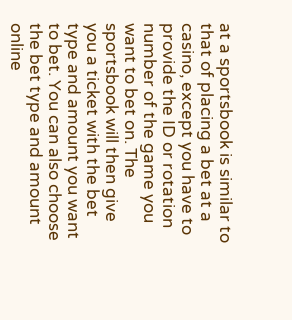at a sportsbook is similar to that of placing a bet at a casino, except you have to provide the ID or rotation number of the game you want to bet on. The sportsbook will then give you a ticket with the bet type and amount you want to bet. You can also choose the bet type and amount online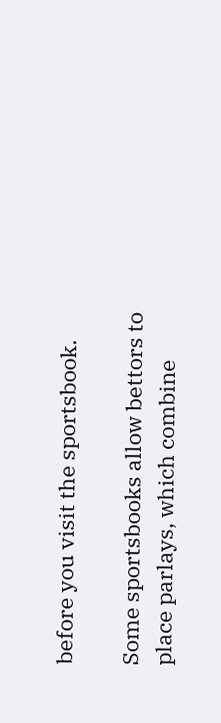before you visit the sportsbook.

Some sportsbooks allow bettors to place parlays, which combine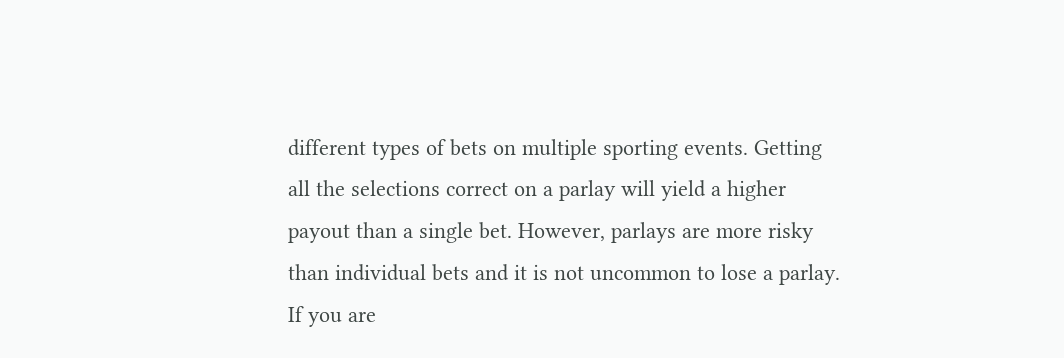different types of bets on multiple sporting events. Getting all the selections correct on a parlay will yield a higher payout than a single bet. However, parlays are more risky than individual bets and it is not uncommon to lose a parlay. If you are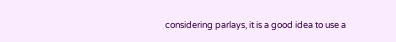considering parlays, it is a good idea to use a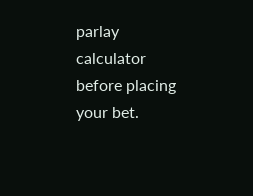parlay calculator before placing your bet.